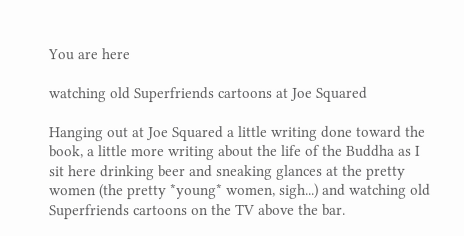You are here

watching old Superfriends cartoons at Joe Squared

Hanging out at Joe Squared a little writing done toward the book, a little more writing about the life of the Buddha as I sit here drinking beer and sneaking glances at the pretty women (the pretty *young* women, sigh...) and watching old Superfriends cartoons on the TV above the bar.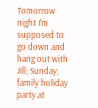Tomorrow night I'm supposed to go down and hang out with Jill; Sunday, family holiday party at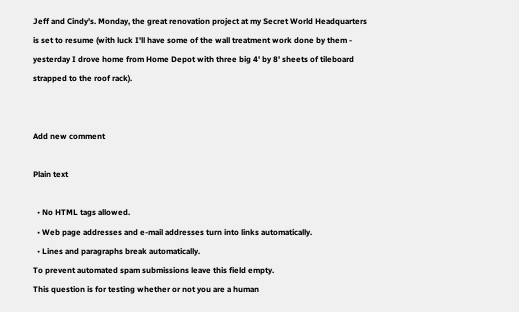Jeff and Cindy's. Monday, the great renovation project at my Secret World Headquarters is set to resume (with luck I'll have some of the wall treatment work done by them - yesterday I drove home from Home Depot with three big 4' by 8' sheets of tileboard strapped to the roof rack).


Add new comment

Plain text

  • No HTML tags allowed.
  • Web page addresses and e-mail addresses turn into links automatically.
  • Lines and paragraphs break automatically.
To prevent automated spam submissions leave this field empty.
This question is for testing whether or not you are a human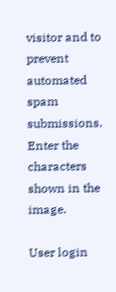visitor and to prevent automated spam submissions.
Enter the characters shown in the image.

User login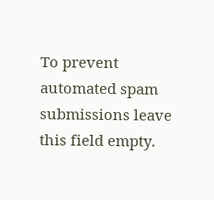To prevent automated spam submissions leave this field empty.